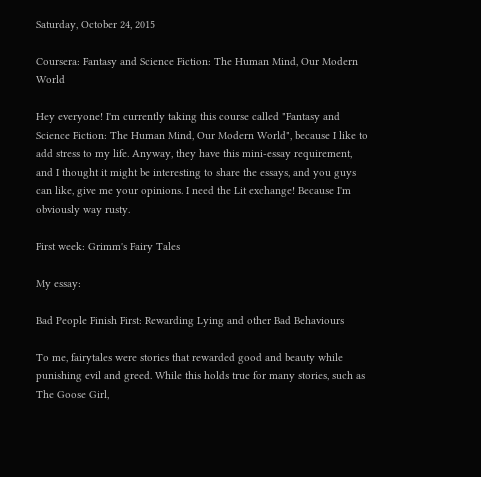Saturday, October 24, 2015

Coursera: Fantasy and Science Fiction: The Human Mind, Our Modern World

Hey everyone! I'm currently taking this course called "Fantasy and Science Fiction: The Human Mind, Our Modern World", because I like to add stress to my life. Anyway, they have this mini-essay requirement, and I thought it might be interesting to share the essays, and you guys can like, give me your opinions. I need the Lit exchange! Because I'm obviously way rusty.

First week: Grimm's Fairy Tales

My essay:

Bad People Finish First: Rewarding Lying and other Bad Behaviours

To me, fairytales were stories that rewarded good and beauty while punishing evil and greed. While this holds true for many stories, such as The Goose Girl,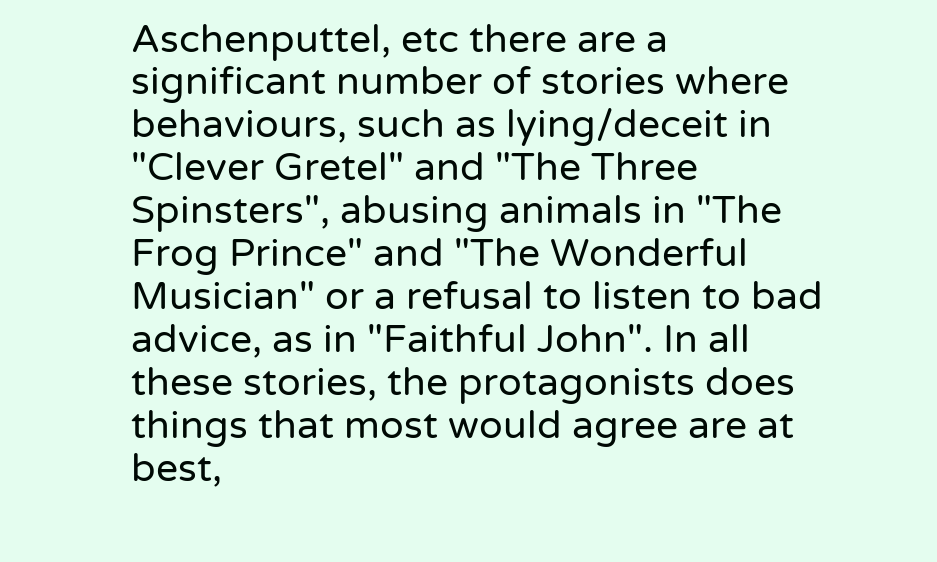Aschenputtel, etc there are a significant number of stories where behaviours, such as lying/deceit in "Clever Gretel" and "The Three Spinsters", abusing animals in "The Frog Prince" and "The Wonderful Musician" or a refusal to listen to bad advice, as in "Faithful John". In all these stories, the protagonists does things that most would agree are at best,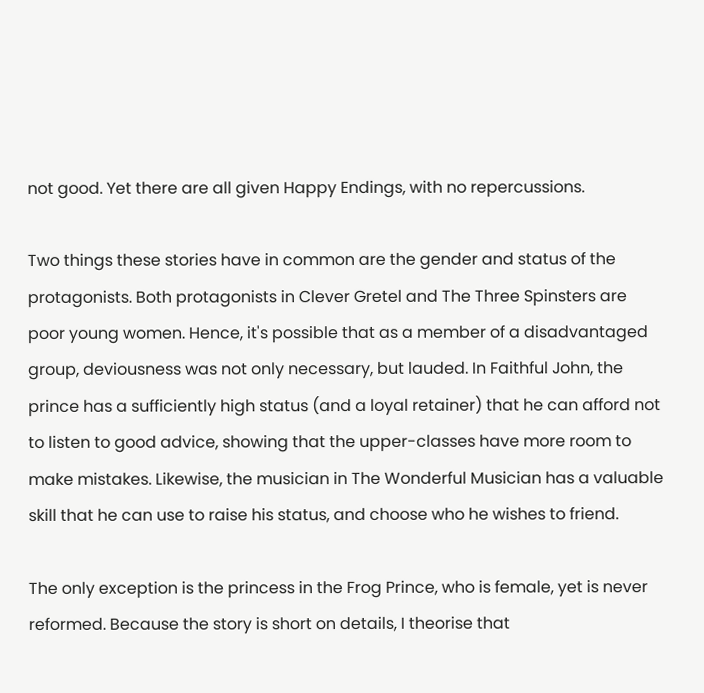not good. Yet there are all given Happy Endings, with no repercussions.

Two things these stories have in common are the gender and status of the protagonists. Both protagonists in Clever Gretel and The Three Spinsters are poor young women. Hence, it's possible that as a member of a disadvantaged group, deviousness was not only necessary, but lauded. In Faithful John, the prince has a sufficiently high status (and a loyal retainer) that he can afford not to listen to good advice, showing that the upper-classes have more room to make mistakes. Likewise, the musician in The Wonderful Musician has a valuable skill that he can use to raise his status, and choose who he wishes to friend.

The only exception is the princess in the Frog Prince, who is female, yet is never reformed. Because the story is short on details, I theorise that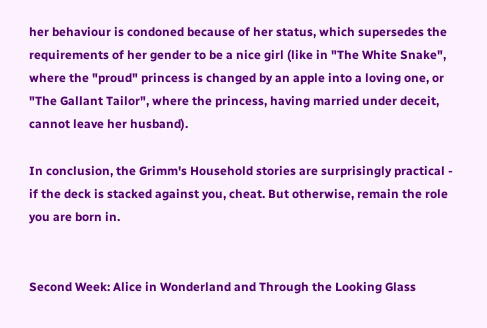her behaviour is condoned because of her status, which supersedes the requirements of her gender to be a nice girl (like in "The White Snake", where the "proud" princess is changed by an apple into a loving one, or "The Gallant Tailor", where the princess, having married under deceit, cannot leave her husband).

In conclusion, the Grimm's Household stories are surprisingly practical - if the deck is stacked against you, cheat. But otherwise, remain the role you are born in.


Second Week: Alice in Wonderland and Through the Looking Glass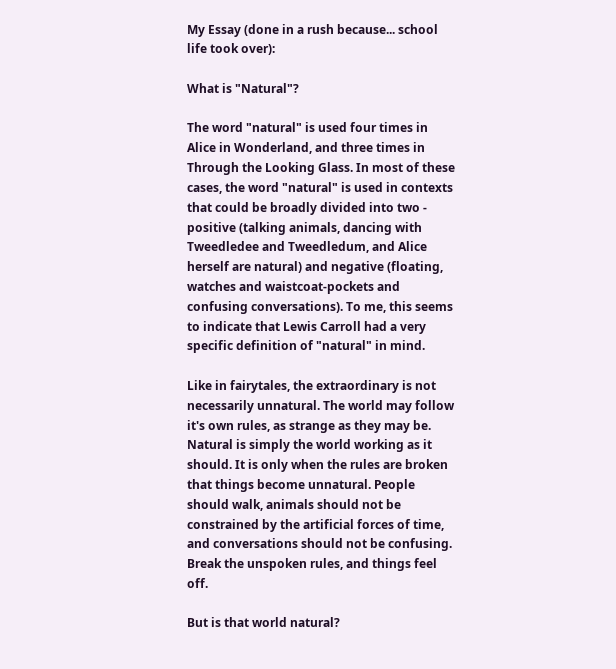My Essay (done in a rush because... school life took over):

What is "Natural"?

The word "natural" is used four times in Alice in Wonderland, and three times in Through the Looking Glass. In most of these cases, the word "natural" is used in contexts that could be broadly divided into two - positive (talking animals, dancing with Tweedledee and Tweedledum, and Alice herself are natural) and negative (floating, watches and waistcoat-pockets and confusing conversations). To me, this seems to indicate that Lewis Carroll had a very specific definition of "natural" in mind.

Like in fairytales, the extraordinary is not necessarily unnatural. The world may follow it's own rules, as strange as they may be. Natural is simply the world working as it should. It is only when the rules are broken that things become unnatural. People should walk, animals should not be constrained by the artificial forces of time, and conversations should not be confusing. Break the unspoken rules, and things feel off.

But is that world natural?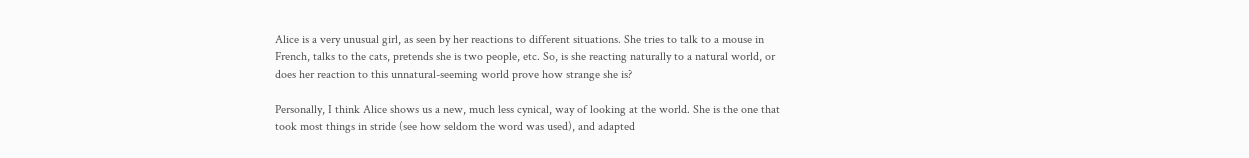Alice is a very unusual girl, as seen by her reactions to different situations. She tries to talk to a mouse in French, talks to the cats, pretends she is two people, etc. So, is she reacting naturally to a natural world, or does her reaction to this unnatural-seeming world prove how strange she is?

Personally, I think Alice shows us a new, much less cynical, way of looking at the world. She is the one that took most things in stride (see how seldom the word was used), and adapted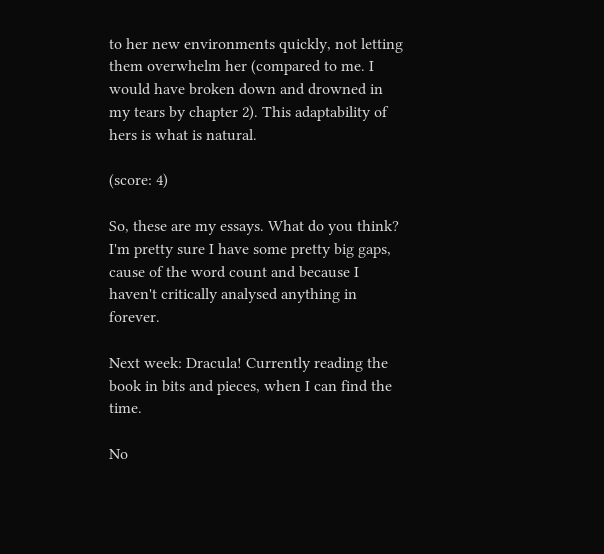to her new environments quickly, not letting them overwhelm her (compared to me. I would have broken down and drowned in my tears by chapter 2). This adaptability of hers is what is natural.

(score: 4)

So, these are my essays. What do you think? I'm pretty sure I have some pretty big gaps, cause of the word count and because I haven't critically analysed anything in forever.

Next week: Dracula! Currently reading the book in bits and pieces, when I can find the time.

No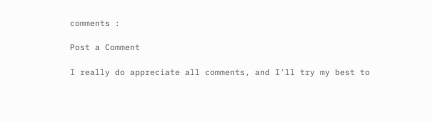comments :

Post a Comment

I really do appreciate all comments, and I'll try my best to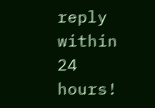reply within 24 hours!